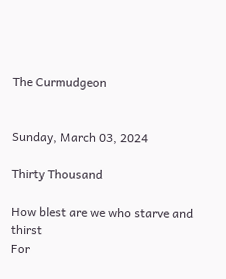The Curmudgeon


Sunday, March 03, 2024

Thirty Thousand

How blest are we who starve and thirst
For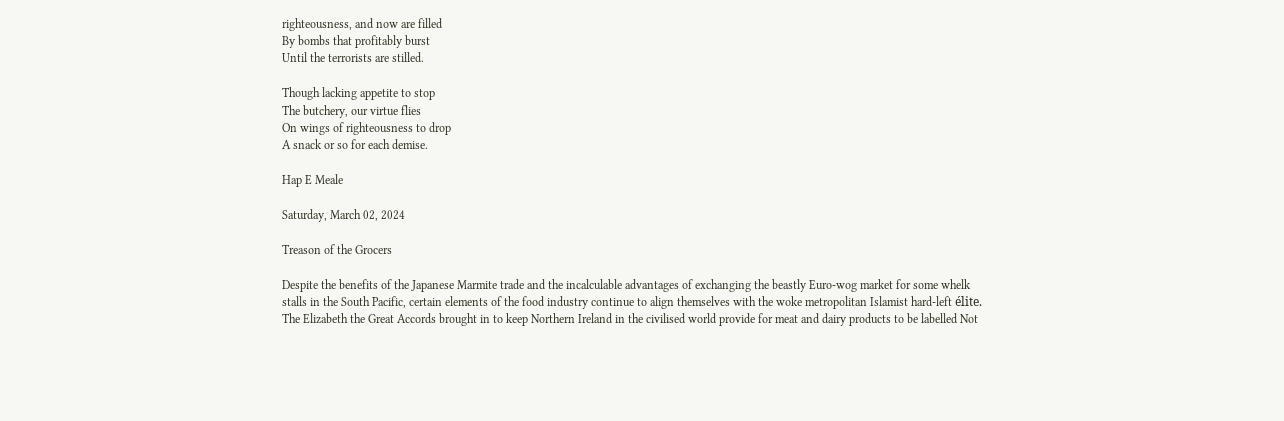righteousness, and now are filled
By bombs that profitably burst
Until the terrorists are stilled.

Though lacking appetite to stop
The butchery, our virtue flies
On wings of righteousness to drop
A snack or so for each demise.

Hap E Meale

Saturday, March 02, 2024

Treason of the Grocers

Despite the benefits of the Japanese Marmite trade and the incalculable advantages of exchanging the beastly Euro-wog market for some whelk stalls in the South Pacific, certain elements of the food industry continue to align themselves with the woke metropolitan Islamist hard-left élite. The Elizabeth the Great Accords brought in to keep Northern Ireland in the civilised world provide for meat and dairy products to be labelled Not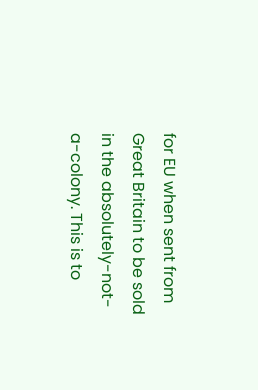for EU when sent from Great Britain to be sold in the absolutely-not-a-colony. This is to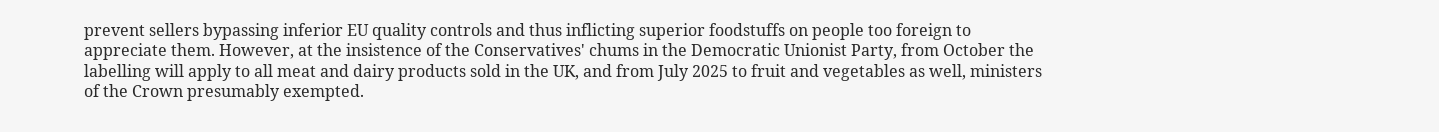prevent sellers bypassing inferior EU quality controls and thus inflicting superior foodstuffs on people too foreign to appreciate them. However, at the insistence of the Conservatives' chums in the Democratic Unionist Party, from October the labelling will apply to all meat and dairy products sold in the UK, and from July 2025 to fruit and vegetables as well, ministers of the Crown presumably exempted.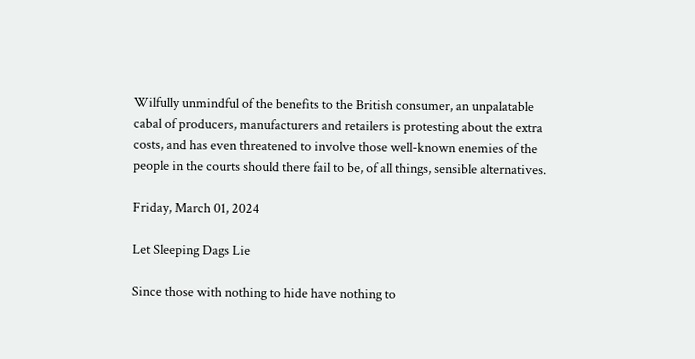Wilfully unmindful of the benefits to the British consumer, an unpalatable cabal of producers, manufacturers and retailers is protesting about the extra costs, and has even threatened to involve those well-known enemies of the people in the courts should there fail to be, of all things, sensible alternatives.

Friday, March 01, 2024

Let Sleeping Dags Lie

Since those with nothing to hide have nothing to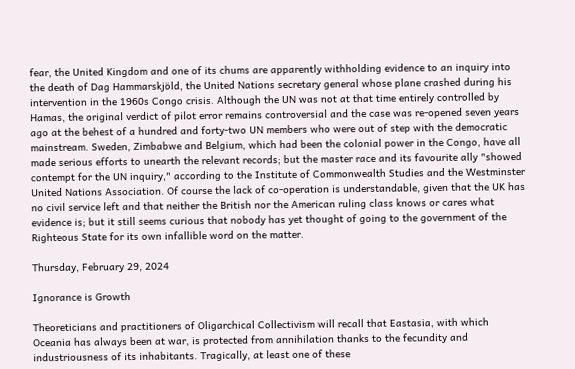fear, the United Kingdom and one of its chums are apparently withholding evidence to an inquiry into the death of Dag Hammarskjöld, the United Nations secretary general whose plane crashed during his intervention in the 1960s Congo crisis. Although the UN was not at that time entirely controlled by Hamas, the original verdict of pilot error remains controversial and the case was re-opened seven years ago at the behest of a hundred and forty-two UN members who were out of step with the democratic mainstream. Sweden, Zimbabwe and Belgium, which had been the colonial power in the Congo, have all made serious efforts to unearth the relevant records; but the master race and its favourite ally "showed contempt for the UN inquiry," according to the Institute of Commonwealth Studies and the Westminster United Nations Association. Of course the lack of co-operation is understandable, given that the UK has no civil service left and that neither the British nor the American ruling class knows or cares what evidence is; but it still seems curious that nobody has yet thought of going to the government of the Righteous State for its own infallible word on the matter.

Thursday, February 29, 2024

Ignorance is Growth

Theoreticians and practitioners of Oligarchical Collectivism will recall that Eastasia, with which Oceania has always been at war, is protected from annihilation thanks to the fecundity and industriousness of its inhabitants. Tragically, at least one of these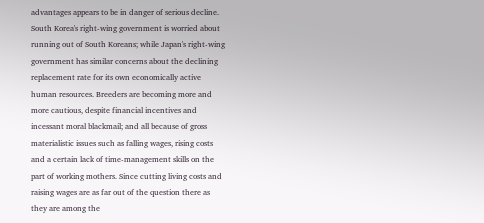advantages appears to be in danger of serious decline. South Korea's right-wing government is worried about running out of South Koreans; while Japan's right-wing government has similar concerns about the declining replacement rate for its own economically active human resources. Breeders are becoming more and more cautious, despite financial incentives and incessant moral blackmail; and all because of gross materialistic issues such as falling wages, rising costs and a certain lack of time-management skills on the part of working mothers. Since cutting living costs and raising wages are as far out of the question there as they are among the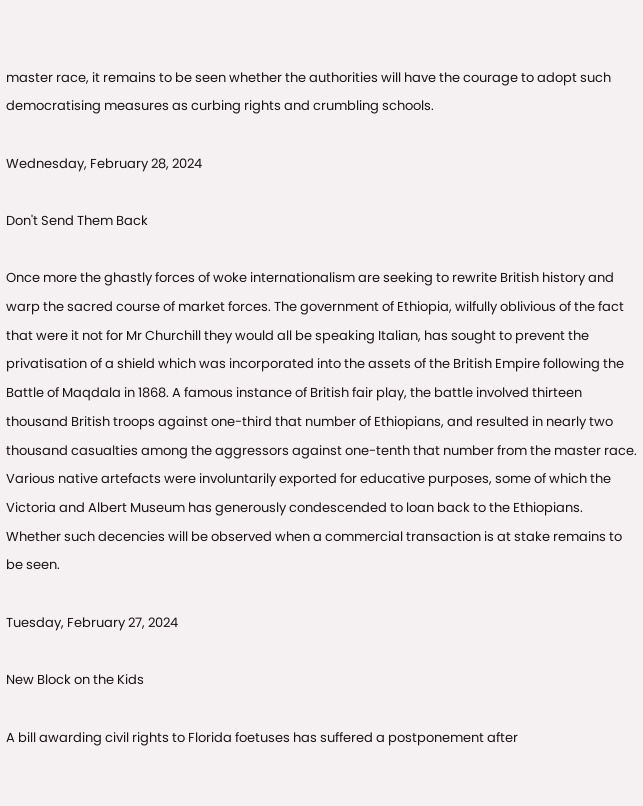master race, it remains to be seen whether the authorities will have the courage to adopt such democratising measures as curbing rights and crumbling schools.

Wednesday, February 28, 2024

Don't Send Them Back

Once more the ghastly forces of woke internationalism are seeking to rewrite British history and warp the sacred course of market forces. The government of Ethiopia, wilfully oblivious of the fact that were it not for Mr Churchill they would all be speaking Italian, has sought to prevent the privatisation of a shield which was incorporated into the assets of the British Empire following the Battle of Maqdala in 1868. A famous instance of British fair play, the battle involved thirteen thousand British troops against one-third that number of Ethiopians, and resulted in nearly two thousand casualties among the aggressors against one-tenth that number from the master race. Various native artefacts were involuntarily exported for educative purposes, some of which the Victoria and Albert Museum has generously condescended to loan back to the Ethiopians. Whether such decencies will be observed when a commercial transaction is at stake remains to be seen.

Tuesday, February 27, 2024

New Block on the Kids

A bill awarding civil rights to Florida foetuses has suffered a postponement after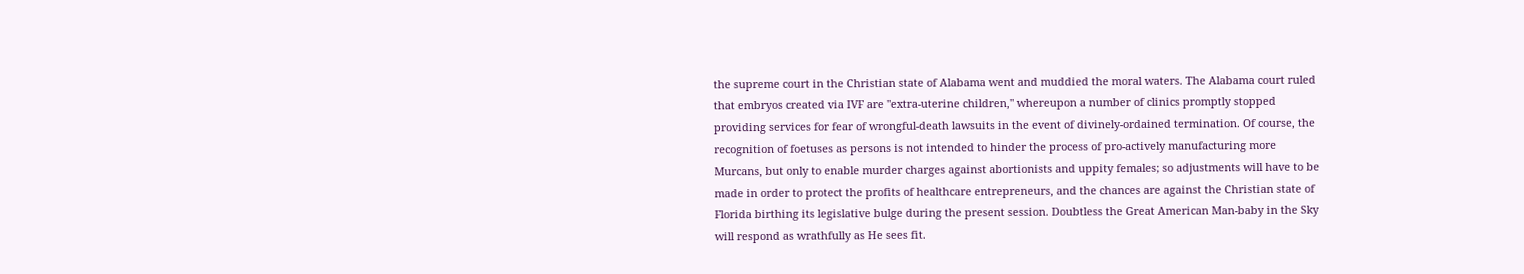the supreme court in the Christian state of Alabama went and muddied the moral waters. The Alabama court ruled that embryos created via IVF are "extra-uterine children," whereupon a number of clinics promptly stopped providing services for fear of wrongful-death lawsuits in the event of divinely-ordained termination. Of course, the recognition of foetuses as persons is not intended to hinder the process of pro-actively manufacturing more Murcans, but only to enable murder charges against abortionists and uppity females; so adjustments will have to be made in order to protect the profits of healthcare entrepreneurs, and the chances are against the Christian state of Florida birthing its legislative bulge during the present session. Doubtless the Great American Man-baby in the Sky will respond as wrathfully as He sees fit.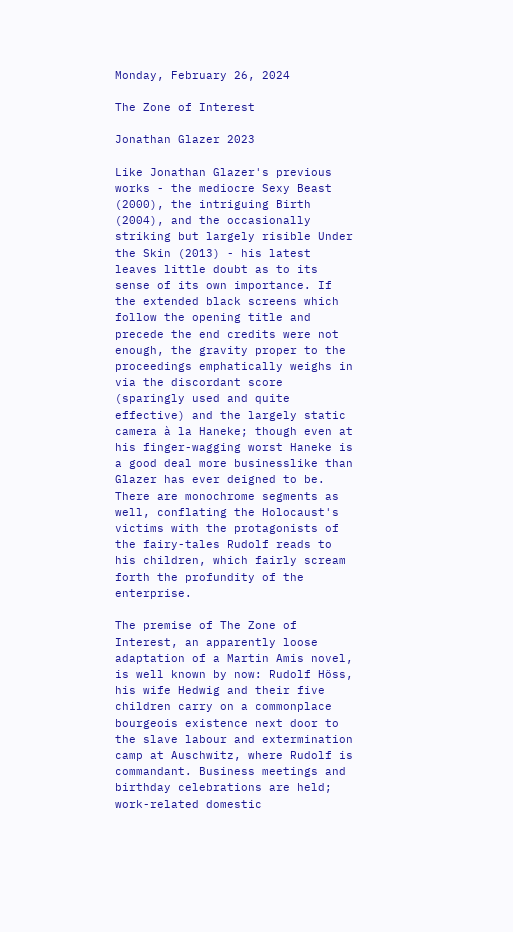Monday, February 26, 2024

The Zone of Interest

Jonathan Glazer 2023

Like Jonathan Glazer's previous works - the mediocre Sexy Beast (2000), the intriguing Birth (2004), and the occasionally striking but largely risible Under the Skin (2013) - his latest leaves little doubt as to its sense of its own importance. If the extended black screens which follow the opening title and precede the end credits were not enough, the gravity proper to the proceedings emphatically weighs in via the discordant score (sparingly used and quite effective) and the largely static camera à la Haneke; though even at his finger-wagging worst Haneke is a good deal more businesslike than Glazer has ever deigned to be. There are monochrome segments as well, conflating the Holocaust's victims with the protagonists of the fairy-tales Rudolf reads to his children, which fairly scream forth the profundity of the enterprise.

The premise of The Zone of Interest, an apparently loose adaptation of a Martin Amis novel, is well known by now: Rudolf Höss, his wife Hedwig and their five children carry on a commonplace bourgeois existence next door to the slave labour and extermination camp at Auschwitz, where Rudolf is commandant. Business meetings and birthday celebrations are held; work-related domestic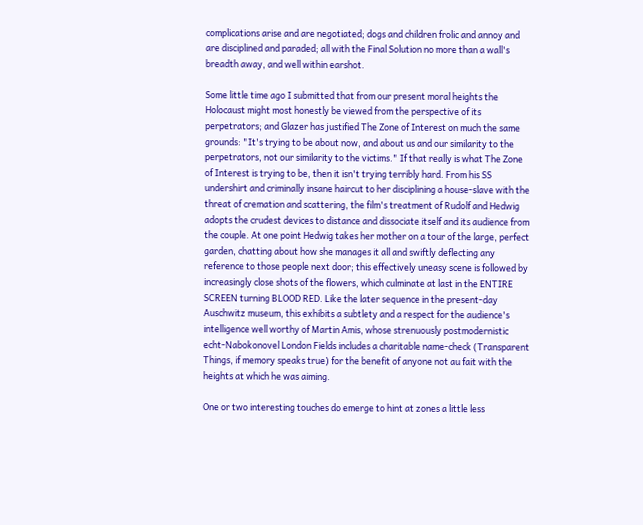complications arise and are negotiated; dogs and children frolic and annoy and are disciplined and paraded; all with the Final Solution no more than a wall's breadth away, and well within earshot.

Some little time ago I submitted that from our present moral heights the Holocaust might most honestly be viewed from the perspective of its perpetrators; and Glazer has justified The Zone of Interest on much the same grounds: "It's trying to be about now, and about us and our similarity to the perpetrators, not our similarity to the victims." If that really is what The Zone of Interest is trying to be, then it isn't trying terribly hard. From his SS undershirt and criminally insane haircut to her disciplining a house-slave with the threat of cremation and scattering, the film's treatment of Rudolf and Hedwig adopts the crudest devices to distance and dissociate itself and its audience from the couple. At one point Hedwig takes her mother on a tour of the large, perfect garden, chatting about how she manages it all and swiftly deflecting any reference to those people next door; this effectively uneasy scene is followed by increasingly close shots of the flowers, which culminate at last in the ENTIRE SCREEN turning BLOOD RED. Like the later sequence in the present-day Auschwitz museum, this exhibits a subtlety and a respect for the audience's intelligence well worthy of Martin Amis, whose strenuously postmodernistic echt-Nabokonovel London Fields includes a charitable name-check (Transparent Things, if memory speaks true) for the benefit of anyone not au fait with the heights at which he was aiming.

One or two interesting touches do emerge to hint at zones a little less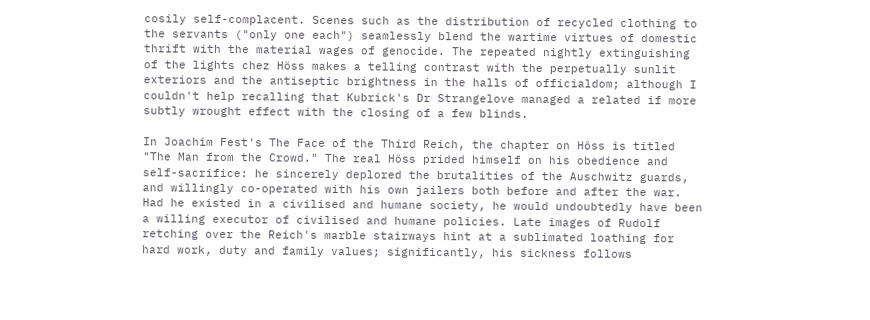cosily self-complacent. Scenes such as the distribution of recycled clothing to the servants ("only one each") seamlessly blend the wartime virtues of domestic thrift with the material wages of genocide. The repeated nightly extinguishing of the lights chez Höss makes a telling contrast with the perpetually sunlit exteriors and the antiseptic brightness in the halls of officialdom; although I couldn't help recalling that Kubrick's Dr Strangelove managed a related if more subtly wrought effect with the closing of a few blinds.

In Joachim Fest's The Face of the Third Reich, the chapter on Höss is titled "The Man from the Crowd." The real Höss prided himself on his obedience and self-sacrifice: he sincerely deplored the brutalities of the Auschwitz guards, and willingly co-operated with his own jailers both before and after the war. Had he existed in a civilised and humane society, he would undoubtedly have been a willing executor of civilised and humane policies. Late images of Rudolf retching over the Reich's marble stairways hint at a sublimated loathing for hard work, duty and family values; significantly, his sickness follows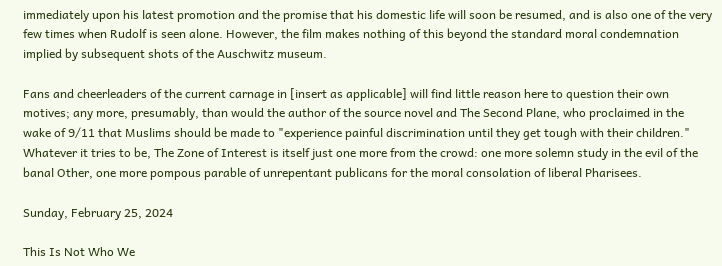immediately upon his latest promotion and the promise that his domestic life will soon be resumed, and is also one of the very few times when Rudolf is seen alone. However, the film makes nothing of this beyond the standard moral condemnation implied by subsequent shots of the Auschwitz museum.

Fans and cheerleaders of the current carnage in [insert as applicable] will find little reason here to question their own motives; any more, presumably, than would the author of the source novel and The Second Plane, who proclaimed in the wake of 9/11 that Muslims should be made to "experience painful discrimination until they get tough with their children." Whatever it tries to be, The Zone of Interest is itself just one more from the crowd: one more solemn study in the evil of the banal Other, one more pompous parable of unrepentant publicans for the moral consolation of liberal Pharisees.

Sunday, February 25, 2024

This Is Not Who We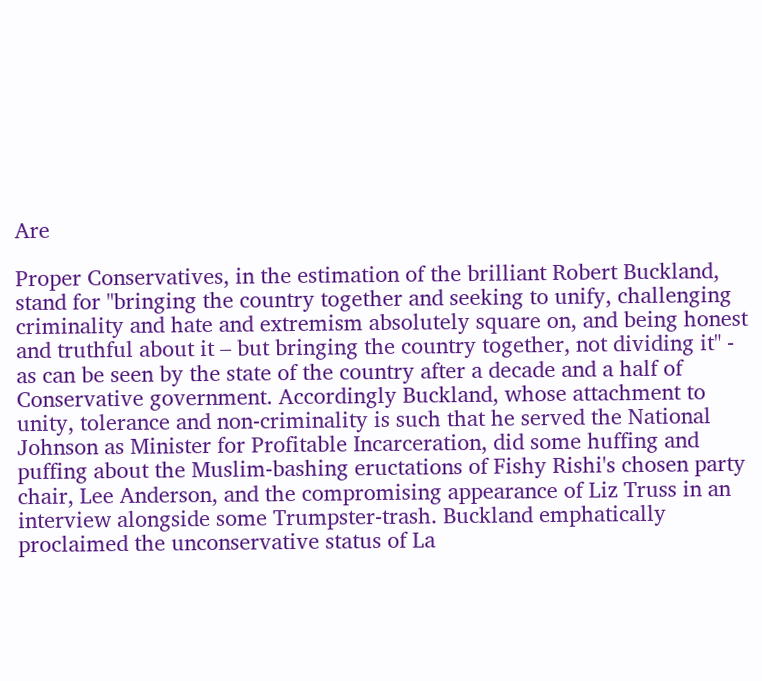Are

Proper Conservatives, in the estimation of the brilliant Robert Buckland, stand for "bringing the country together and seeking to unify, challenging criminality and hate and extremism absolutely square on, and being honest and truthful about it – but bringing the country together, not dividing it" - as can be seen by the state of the country after a decade and a half of Conservative government. Accordingly Buckland, whose attachment to unity, tolerance and non-criminality is such that he served the National Johnson as Minister for Profitable Incarceration, did some huffing and puffing about the Muslim-bashing eructations of Fishy Rishi's chosen party chair, Lee Anderson, and the compromising appearance of Liz Truss in an interview alongside some Trumpster-trash. Buckland emphatically proclaimed the unconservative status of La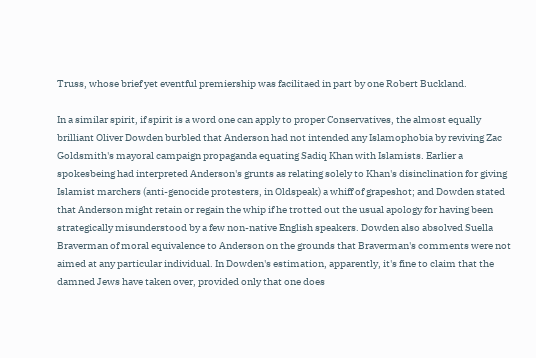Truss, whose brief yet eventful premiership was facilitaed in part by one Robert Buckland.

In a similar spirit, if spirit is a word one can apply to proper Conservatives, the almost equally brilliant Oliver Dowden burbled that Anderson had not intended any Islamophobia by reviving Zac Goldsmith's mayoral campaign propaganda equating Sadiq Khan with Islamists. Earlier a spokesbeing had interpreted Anderson's grunts as relating solely to Khan's disinclination for giving Islamist marchers (anti-genocide protesters, in Oldspeak) a whiff of grapeshot; and Dowden stated that Anderson might retain or regain the whip if he trotted out the usual apology for having been strategically misunderstood by a few non-native English speakers. Dowden also absolved Suella Braverman of moral equivalence to Anderson on the grounds that Braverman's comments were not aimed at any particular individual. In Dowden's estimation, apparently, it's fine to claim that the damned Jews have taken over, provided only that one does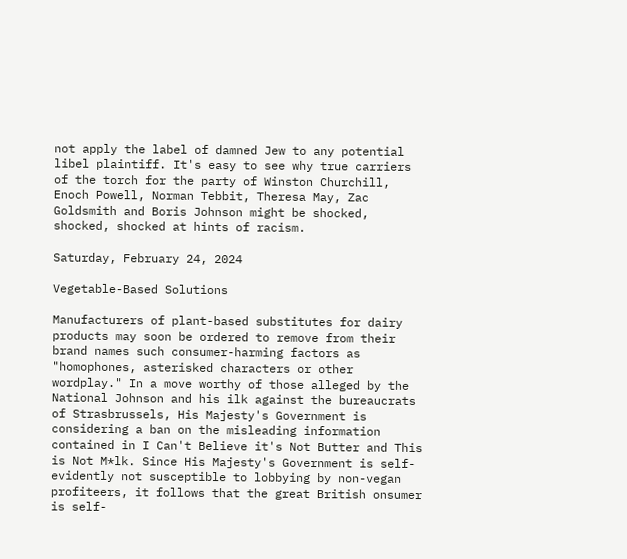not apply the label of damned Jew to any potential libel plaintiff. It's easy to see why true carriers of the torch for the party of Winston Churchill, Enoch Powell, Norman Tebbit, Theresa May, Zac Goldsmith and Boris Johnson might be shocked, shocked, shocked at hints of racism.

Saturday, February 24, 2024

Vegetable-Based Solutions

Manufacturers of plant-based substitutes for dairy products may soon be ordered to remove from their brand names such consumer-harming factors as "homophones, asterisked characters or other wordplay." In a move worthy of those alleged by the National Johnson and his ilk against the bureaucrats of Strasbrussels, His Majesty's Government is considering a ban on the misleading information contained in I Can't Believe it's Not Butter and This is Not M*lk. Since His Majesty's Government is self-evidently not susceptible to lobbying by non-vegan profiteers, it follows that the great British onsumer is self-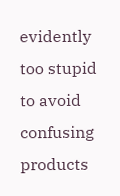evidently too stupid to avoid confusing products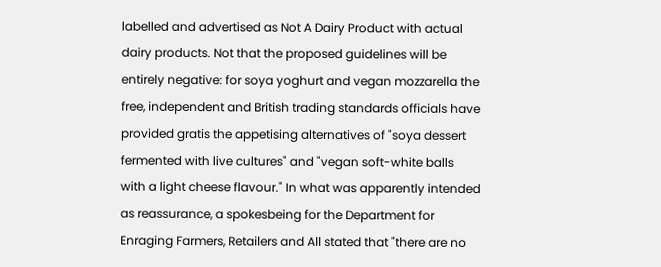labelled and advertised as Not A Dairy Product with actual dairy products. Not that the proposed guidelines will be entirely negative: for soya yoghurt and vegan mozzarella the free, independent and British trading standards officials have provided gratis the appetising alternatives of "soya dessert fermented with live cultures" and "vegan soft-white balls with a light cheese flavour." In what was apparently intended as reassurance, a spokesbeing for the Department for Enraging Farmers, Retailers and All stated that "there are no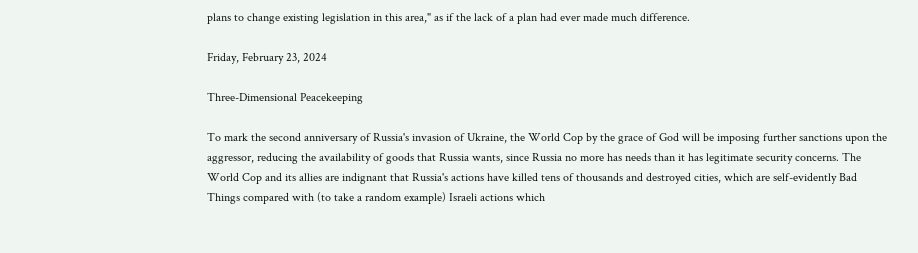plans to change existing legislation in this area," as if the lack of a plan had ever made much difference.

Friday, February 23, 2024

Three-Dimensional Peacekeeping

To mark the second anniversary of Russia's invasion of Ukraine, the World Cop by the grace of God will be imposing further sanctions upon the aggressor, reducing the availability of goods that Russia wants, since Russia no more has needs than it has legitimate security concerns. The World Cop and its allies are indignant that Russia's actions have killed tens of thousands and destroyed cities, which are self-evidently Bad Things compared with (to take a random example) Israeli actions which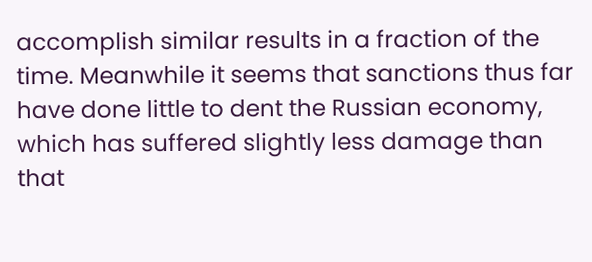accomplish similar results in a fraction of the time. Meanwhile it seems that sanctions thus far have done little to dent the Russian economy, which has suffered slightly less damage than that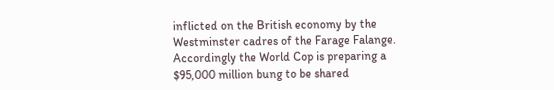inflicted on the British economy by the Westminster cadres of the Farage Falange. Accordingly the World Cop is preparing a $95,000 million bung to be shared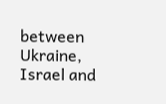between Ukraine, Israel and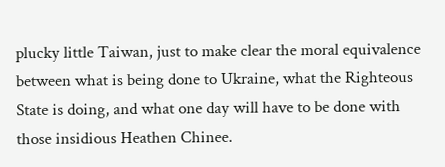plucky little Taiwan, just to make clear the moral equivalence between what is being done to Ukraine, what the Righteous State is doing, and what one day will have to be done with those insidious Heathen Chinee.